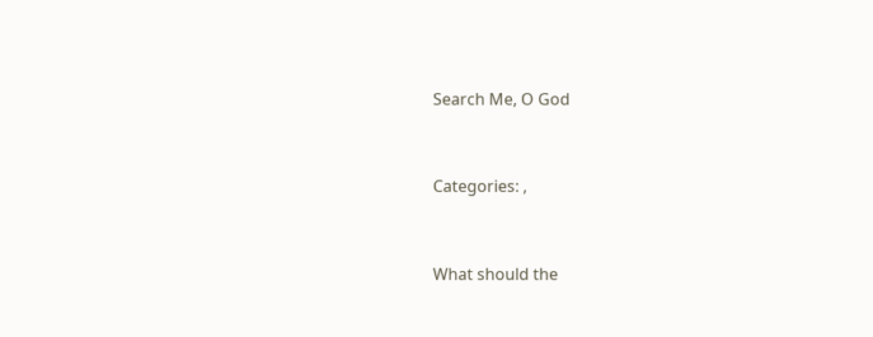Search Me, O God


Categories: ,


What should the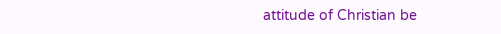attitude of Christian be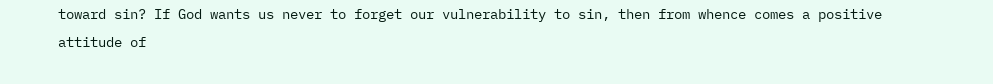toward sin? If God wants us never to forget our vulnerability to sin, then from whence comes a positive attitude of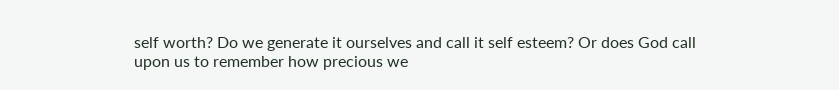self worth? Do we generate it ourselves and call it self esteem? Or does God call upon us to remember how precious we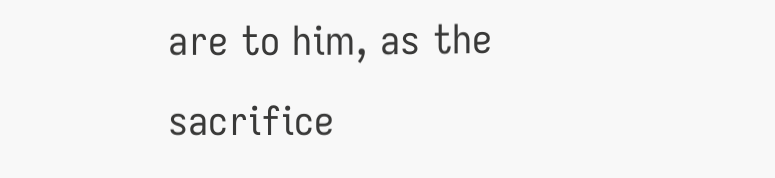are to him, as the sacrifice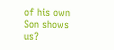of his own Son shows us?